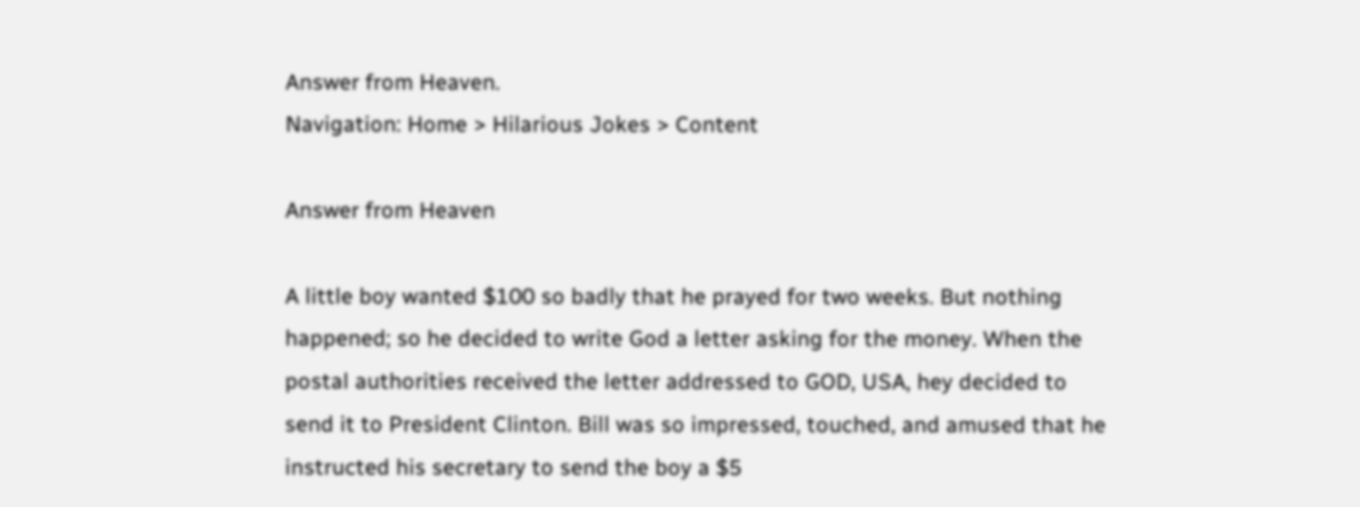Answer from Heaven.
Navigation: Home > Hilarious Jokes > Content

Answer from Heaven

A little boy wanted $100 so badly that he prayed for two weeks. But nothing
happened; so he decided to write God a letter asking for the money. When the
postal authorities received the letter addressed to GOD, USA, hey decided to
send it to President Clinton. Bill was so impressed, touched, and amused that he
instructed his secretary to send the boy a $5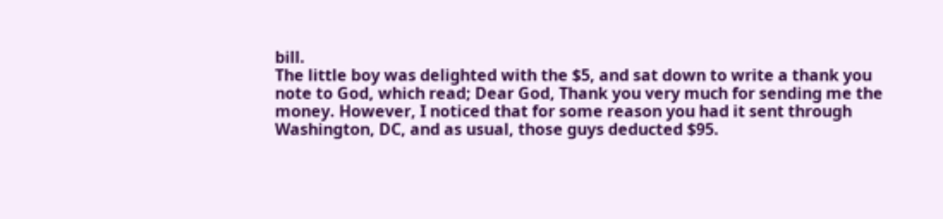bill.
The little boy was delighted with the $5, and sat down to write a thank you
note to God, which read; Dear God, Thank you very much for sending me the
money. However, I noticed that for some reason you had it sent through
Washington, DC, and as usual, those guys deducted $95.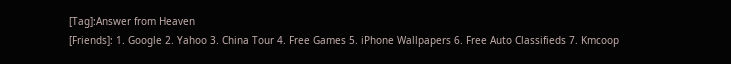[Tag]:Answer from Heaven
[Friends]: 1. Google 2. Yahoo 3. China Tour 4. Free Games 5. iPhone Wallpapers 6. Free Auto Classifieds 7. Kmcoop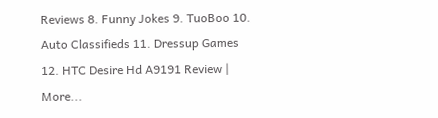Reviews 8. Funny Jokes 9. TuoBoo 10. Auto Classifieds 11. Dressup Games 12. HTC Desire Hd A9191 Review | More...